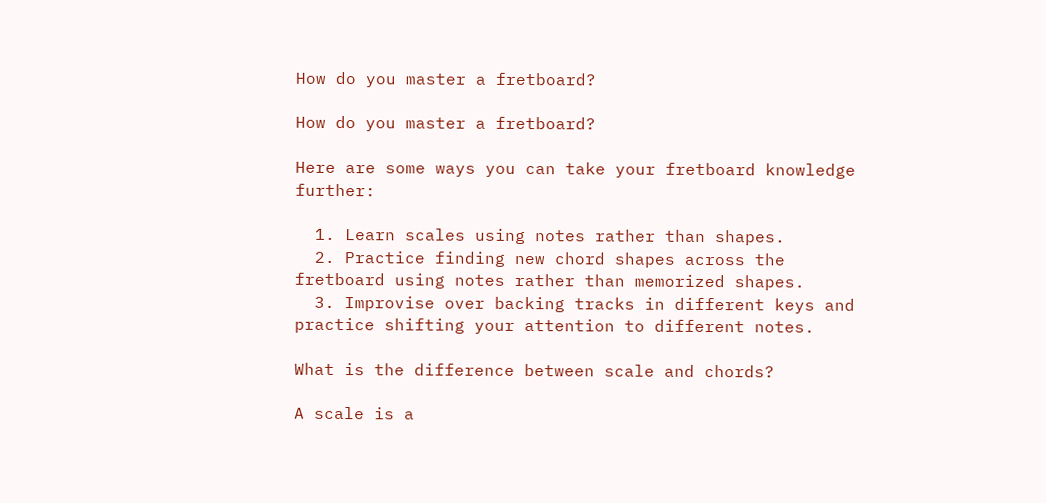How do you master a fretboard?

How do you master a fretboard?

Here are some ways you can take your fretboard knowledge further:

  1. Learn scales using notes rather than shapes.
  2. Practice finding new chord shapes across the fretboard using notes rather than memorized shapes.
  3. Improvise over backing tracks in different keys and practice shifting your attention to different notes.

What is the difference between scale and chords?

A scale is a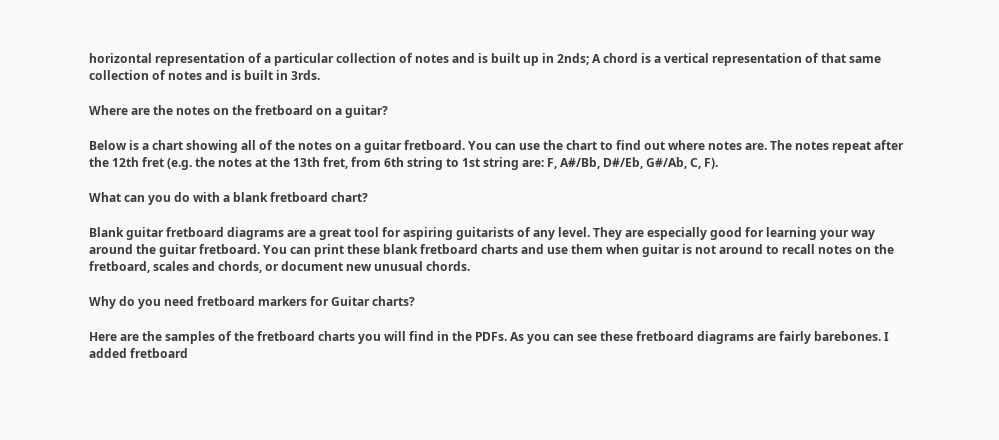horizontal representation of a particular collection of notes and is built up in 2nds; A chord is a vertical representation of that same collection of notes and is built in 3rds.

Where are the notes on the fretboard on a guitar?

Below is a chart showing all of the notes on a guitar fretboard. You can use the chart to find out where notes are. The notes repeat after the 12th fret (e.g. the notes at the 13th fret, from 6th string to 1st string are: F, A#/Bb, D#/Eb, G#/Ab, C, F).

What can you do with a blank fretboard chart?

Blank guitar fretboard diagrams are a great tool for aspiring guitarists of any level. They are especially good for learning your way around the guitar fretboard. You can print these blank fretboard charts and use them when guitar is not around to recall notes on the fretboard, scales and chords, or document new unusual chords.

Why do you need fretboard markers for Guitar charts?

Here are the samples of the fretboard charts you will find in the PDFs. As you can see these fretboard diagrams are fairly barebones. I added fretboard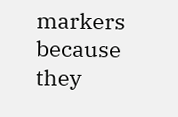markers because they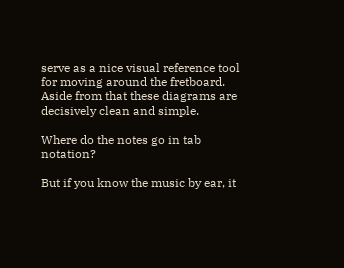serve as a nice visual reference tool for moving around the fretboard. Aside from that these diagrams are decisively clean and simple.

Where do the notes go in tab notation?

But if you know the music by ear, it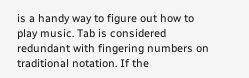is a handy way to figure out how to play music. Tab is considered redundant with fingering numbers on traditional notation. If the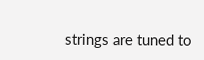strings are tuned to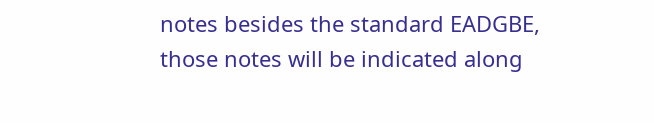notes besides the standard EADGBE, those notes will be indicated along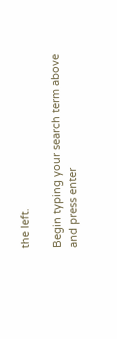the left.

Begin typing your search term above and press enter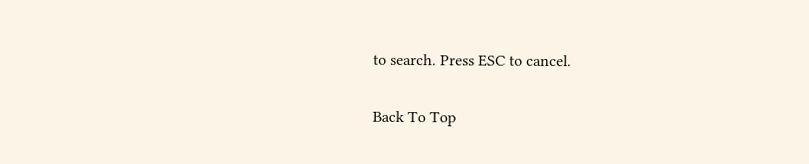to search. Press ESC to cancel.

Back To Top